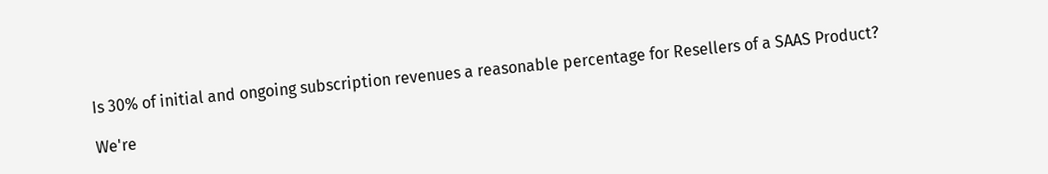Is 30% of initial and ongoing subscription revenues a reasonable percentage for Resellers of a SAAS Product?

We're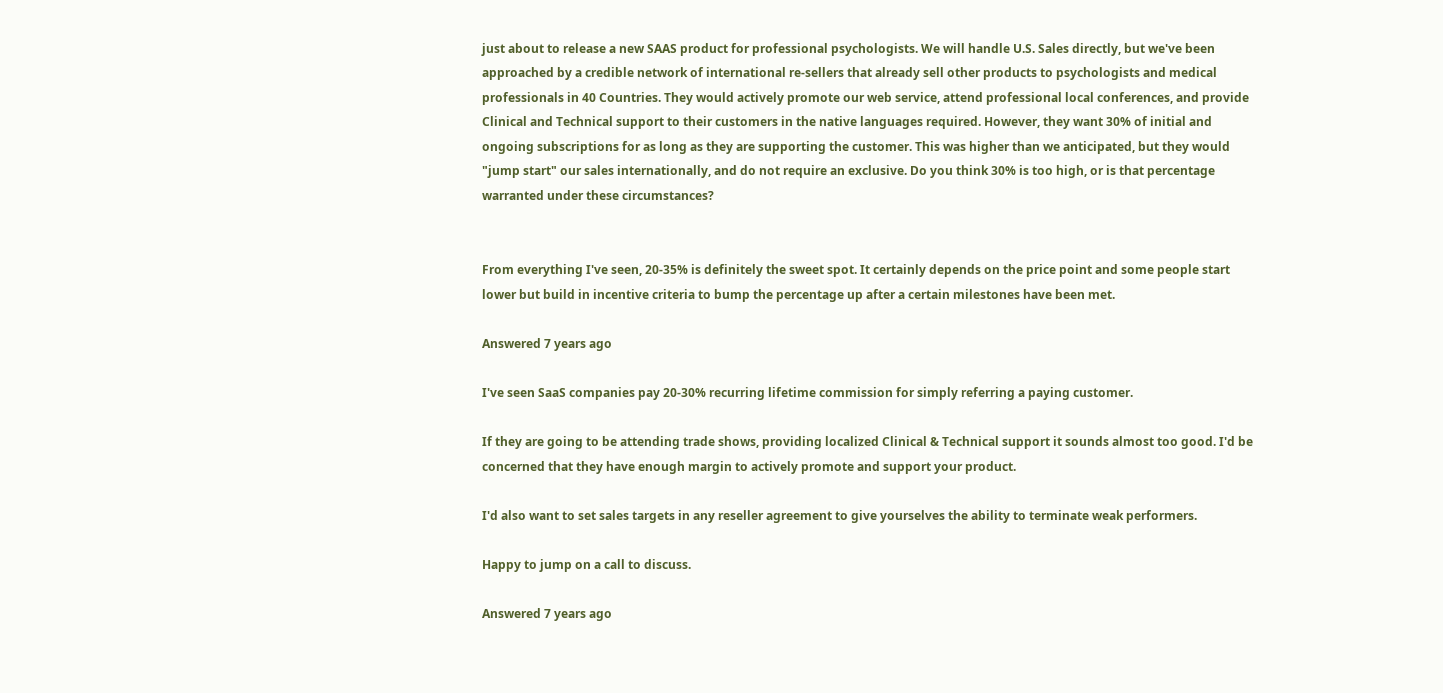just about to release a new SAAS product for professional psychologists. We will handle U.S. Sales directly, but we've been approached by a credible network of international re-sellers that already sell other products to psychologists and medical professionals in 40 Countries. They would actively promote our web service, attend professional local conferences, and provide Clinical and Technical support to their customers in the native languages required. However, they want 30% of initial and ongoing subscriptions for as long as they are supporting the customer. This was higher than we anticipated, but they would "jump start" our sales internationally, and do not require an exclusive. Do you think 30% is too high, or is that percentage warranted under these circumstances?


From everything I've seen, 20-35% is definitely the sweet spot. It certainly depends on the price point and some people start lower but build in incentive criteria to bump the percentage up after a certain milestones have been met.

Answered 7 years ago

I've seen SaaS companies pay 20-30% recurring lifetime commission for simply referring a paying customer.

If they are going to be attending trade shows, providing localized Clinical & Technical support it sounds almost too good. I'd be concerned that they have enough margin to actively promote and support your product.

I'd also want to set sales targets in any reseller agreement to give yourselves the ability to terminate weak performers.

Happy to jump on a call to discuss.

Answered 7 years ago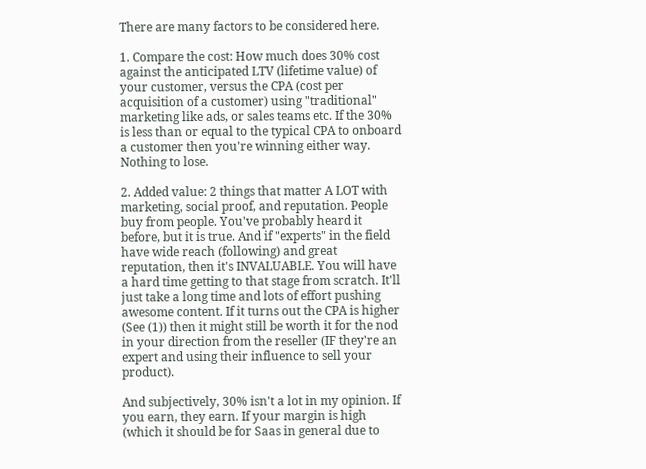There are many factors to be considered here.

1. Compare the cost: How much does 30% cost against the anticipated LTV (lifetime value) of your customer, versus the CPA (cost per acquisition of a customer) using "traditional" marketing like ads, or sales teams etc. If the 30% is less than or equal to the typical CPA to onboard a customer then you're winning either way. Nothing to lose.

2. Added value: 2 things that matter A LOT with marketing, social proof, and reputation. People buy from people. You've probably heard it before, but it is true. And if "experts" in the field have wide reach (following) and great reputation, then it's INVALUABLE. You will have a hard time getting to that stage from scratch. It'll just take a long time and lots of effort pushing awesome content. If it turns out the CPA is higher (See (1)) then it might still be worth it for the nod in your direction from the reseller (IF they're an expert and using their influence to sell your product).

And subjectively, 30% isn't a lot in my opinion. If you earn, they earn. If your margin is high (which it should be for Saas in general due to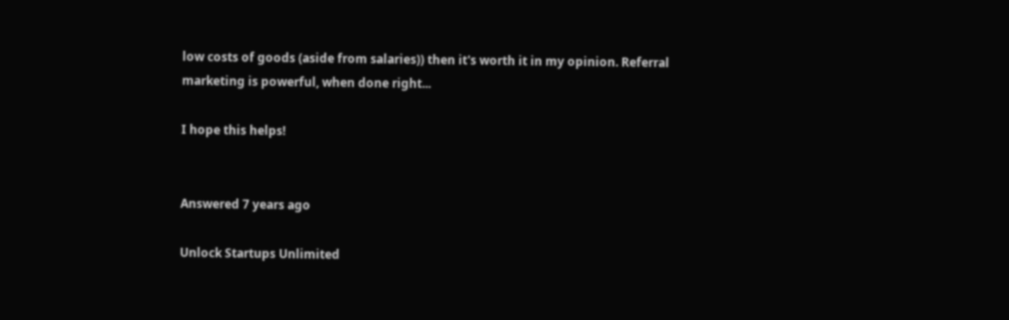low costs of goods (aside from salaries)) then it's worth it in my opinion. Referral marketing is powerful, when done right...

I hope this helps!


Answered 7 years ago

Unlock Startups Unlimited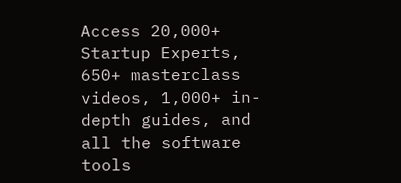Access 20,000+ Startup Experts, 650+ masterclass videos, 1,000+ in-depth guides, and all the software tools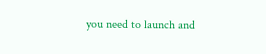you need to launch and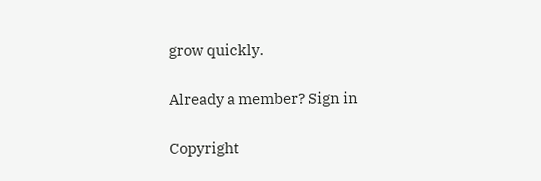grow quickly.

Already a member? Sign in

Copyright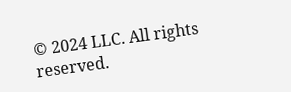© 2024 LLC. All rights reserved.